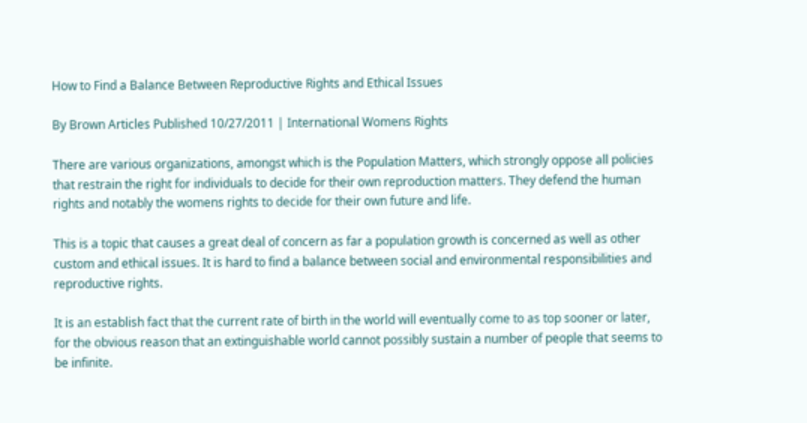How to Find a Balance Between Reproductive Rights and Ethical Issues

By Brown Articles Published 10/27/2011 | International Womens Rights

There are various organizations, amongst which is the Population Matters, which strongly oppose all policies that restrain the right for individuals to decide for their own reproduction matters. They defend the human rights and notably the womens rights to decide for their own future and life.

This is a topic that causes a great deal of concern as far a population growth is concerned as well as other custom and ethical issues. It is hard to find a balance between social and environmental responsibilities and reproductive rights.

It is an establish fact that the current rate of birth in the world will eventually come to as top sooner or later, for the obvious reason that an extinguishable world cannot possibly sustain a number of people that seems to be infinite.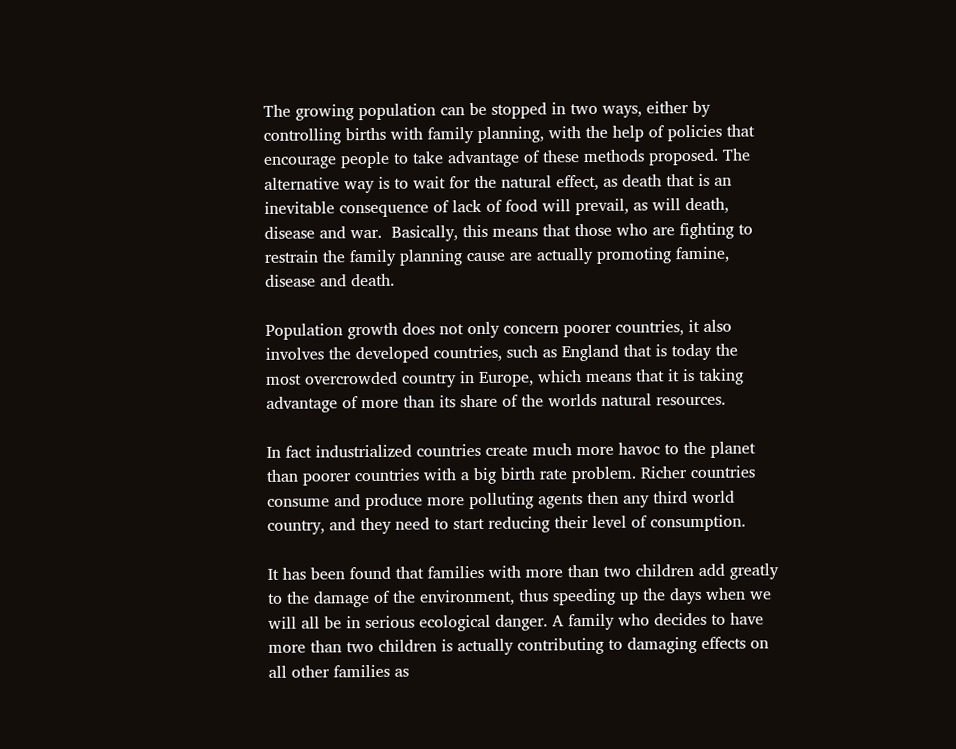The growing population can be stopped in two ways, either by controlling births with family planning, with the help of policies that encourage people to take advantage of these methods proposed. The alternative way is to wait for the natural effect, as death that is an inevitable consequence of lack of food will prevail, as will death, disease and war.  Basically, this means that those who are fighting to restrain the family planning cause are actually promoting famine, disease and death.

Population growth does not only concern poorer countries, it also involves the developed countries, such as England that is today the most overcrowded country in Europe, which means that it is taking advantage of more than its share of the worlds natural resources.

In fact industrialized countries create much more havoc to the planet than poorer countries with a big birth rate problem. Richer countries consume and produce more polluting agents then any third world country, and they need to start reducing their level of consumption.

It has been found that families with more than two children add greatly to the damage of the environment, thus speeding up the days when we will all be in serious ecological danger. A family who decides to have more than two children is actually contributing to damaging effects on all other families as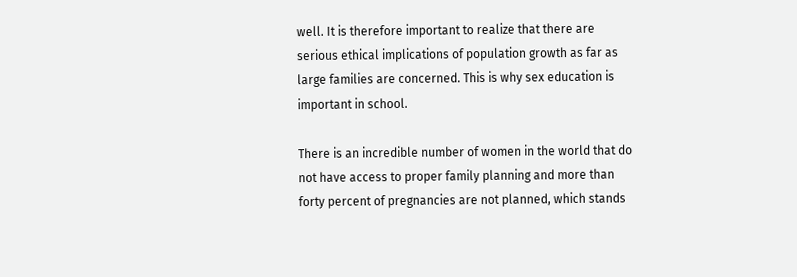well. It is therefore important to realize that there are serious ethical implications of population growth as far as large families are concerned. This is why sex education is important in school.

There is an incredible number of women in the world that do not have access to proper family planning and more than forty percent of pregnancies are not planned, which stands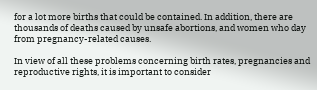for a lot more births that could be contained. In addition, there are thousands of deaths caused by unsafe abortions, and women who day from pregnancy-related causes.

In view of all these problems concerning birth rates, pregnancies and reproductive rights, it is important to consider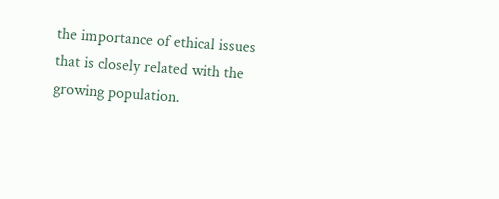the importance of ethical issues that is closely related with the growing population.